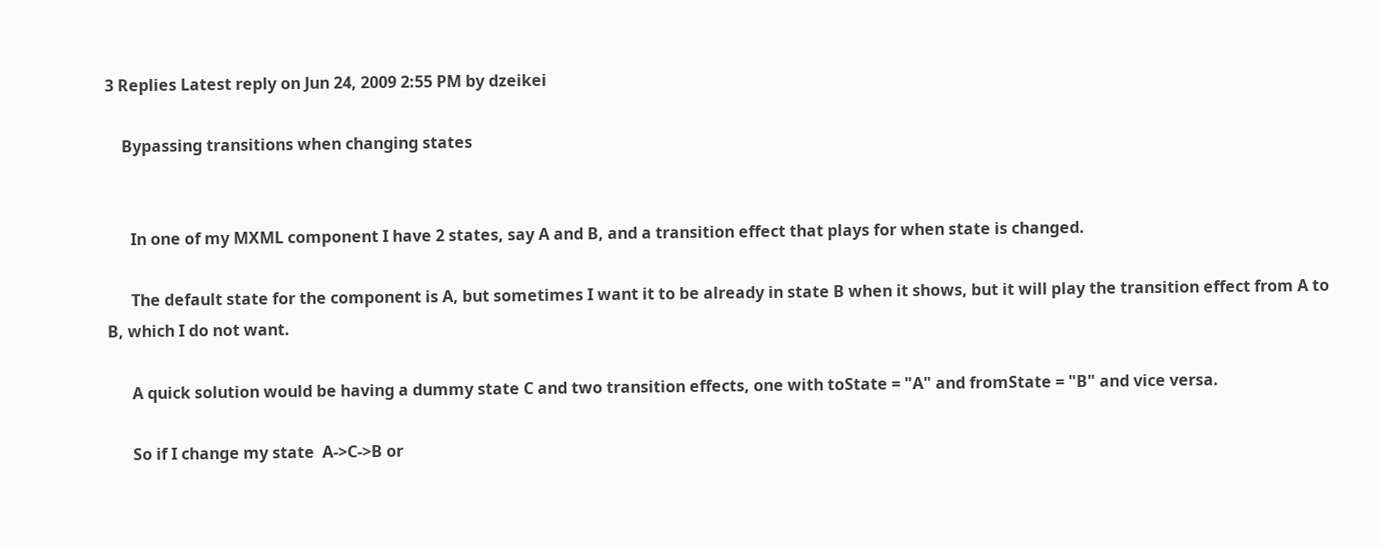3 Replies Latest reply on Jun 24, 2009 2:55 PM by dzeikei

    Bypassing transitions when changing states


      In one of my MXML component I have 2 states, say A and B, and a transition effect that plays for when state is changed.

      The default state for the component is A, but sometimes I want it to be already in state B when it shows, but it will play the transition effect from A to B, which I do not want.

      A quick solution would be having a dummy state C and two transition effects, one with toState = "A" and fromState = "B" and vice versa.

      So if I change my state  A->C->B or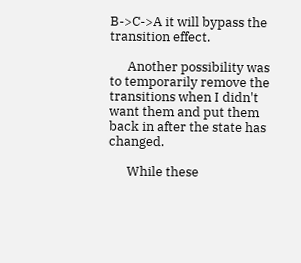B->C->A it will bypass the transition effect.

      Another possibility was to temporarily remove the transitions when I didn't want them and put them back in after the state has changed.

      While these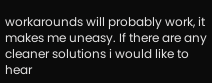workarounds will probably work, it makes me uneasy. If there are any cleaner solutions i would like to hear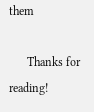them

      Thanks for reading!